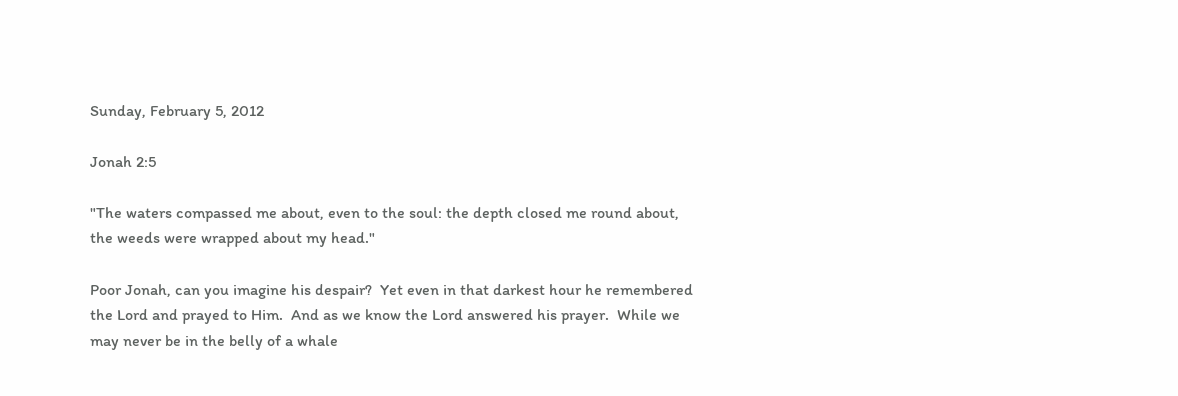Sunday, February 5, 2012

Jonah 2:5

"The waters compassed me about, even to the soul: the depth closed me round about, the weeds were wrapped about my head."

Poor Jonah, can you imagine his despair?  Yet even in that darkest hour he remembered the Lord and prayed to Him.  And as we know the Lord answered his prayer.  While we may never be in the belly of a whale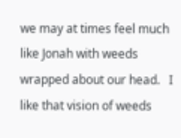we may at times feel much like Jonah with weeds wrapped about our head.   I like that vision of weeds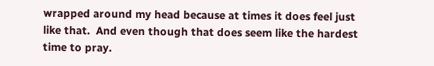wrapped around my head because at times it does feel just like that.  And even though that does seem like the hardest time to pray.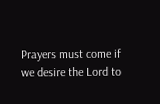Prayers must come if we desire the Lord to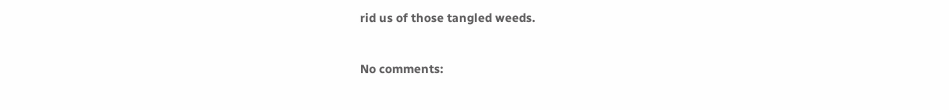rid us of those tangled weeds.

No comments: